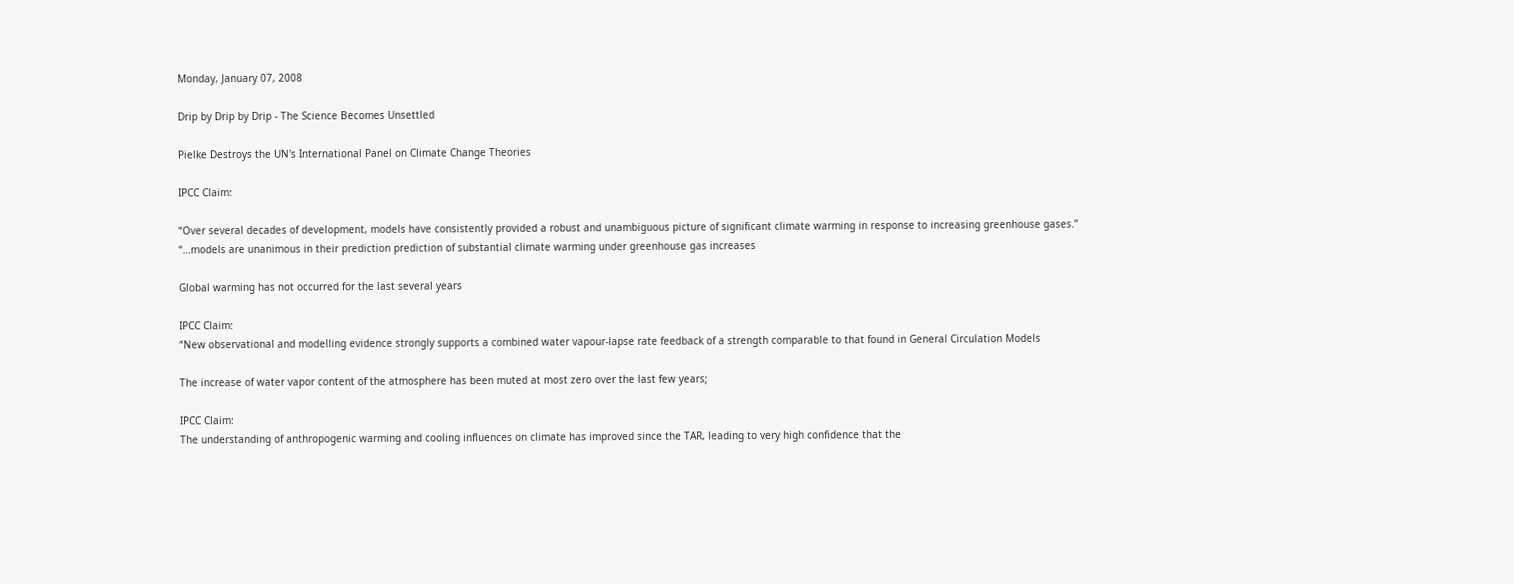Monday, January 07, 2008

Drip by Drip by Drip - The Science Becomes Unsettled

Pielke Destroys the UN's International Panel on Climate Change Theories

IPCC Claim:

“Over several decades of development, models have consistently provided a robust and unambiguous picture of significant climate warming in response to increasing greenhouse gases.”
“…models are unanimous in their prediction prediction of substantial climate warming under greenhouse gas increases

Global warming has not occurred for the last several years

IPCC Claim:
“New observational and modelling evidence strongly supports a combined water vapour-lapse rate feedback of a strength comparable to that found in General Circulation Models

The increase of water vapor content of the atmosphere has been muted at most zero over the last few years;

IPCC Claim:
The understanding of anthropogenic warming and cooling influences on climate has improved since the TAR, leading to very high confidence that the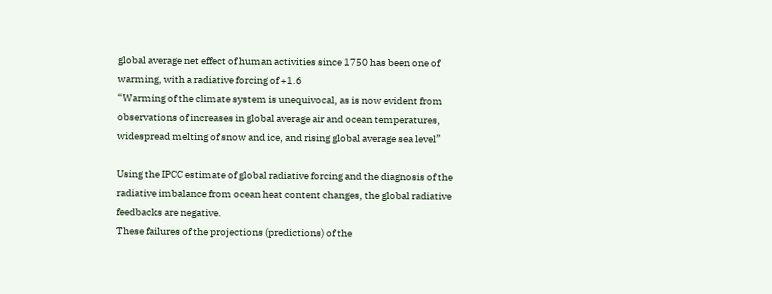global average net effect of human activities since 1750 has been one of warming, with a radiative forcing of +1.6
“Warming of the climate system is unequivocal, as is now evident from observations of increases in global average air and ocean temperatures, widespread melting of snow and ice, and rising global average sea level”

Using the IPCC estimate of global radiative forcing and the diagnosis of the radiative imbalance from ocean heat content changes, the global radiative feedbacks are negative.
These failures of the projections (predictions) of the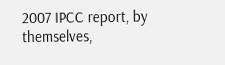2007 IPCC report, by themselves,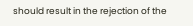should result in the rejection of the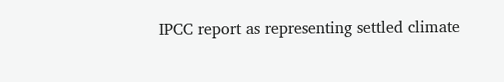IPCC report as representing settled climate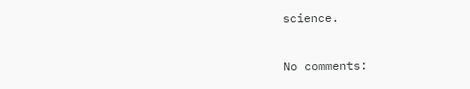science.

No comments: